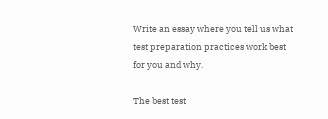Write an essay where you tell us what test preparation practices work best for you and why.

The best test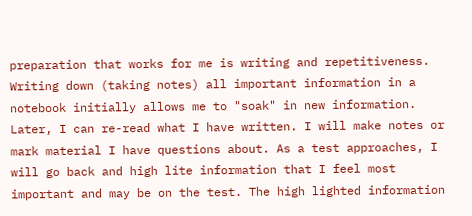preparation that works for me is writing and repetitiveness. Writing down (taking notes) all important information in a notebook initially allows me to "soak" in new information. Later, I can re-read what I have written. I will make notes or mark material I have questions about. As a test approaches, I will go back and high lite information that I feel most important and may be on the test. The high lighted information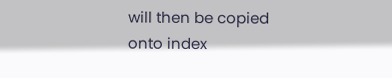will then be copied onto index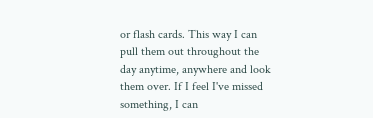or flash cards. This way I can pull them out throughout the day anytime, anywhere and look them over. If I feel I've missed something, I can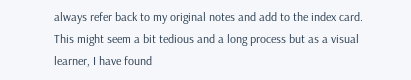always refer back to my original notes and add to the index card.
This might seem a bit tedious and a long process but as a visual learner, I have found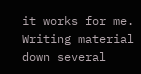it works for me. Writing material down several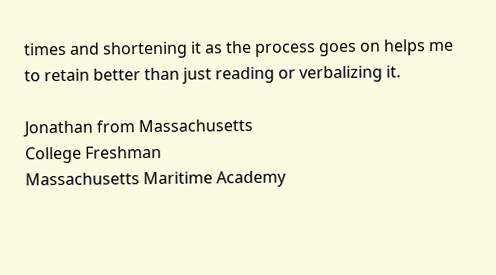times and shortening it as the process goes on helps me to retain better than just reading or verbalizing it.

Jonathan from Massachusetts
College Freshman
Massachusetts Maritime Academy